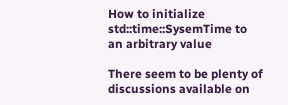How to initialize std::time::SysemTime to an arbitrary value

There seem to be plenty of discussions available on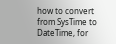how to convert from SysTime to DateTime, for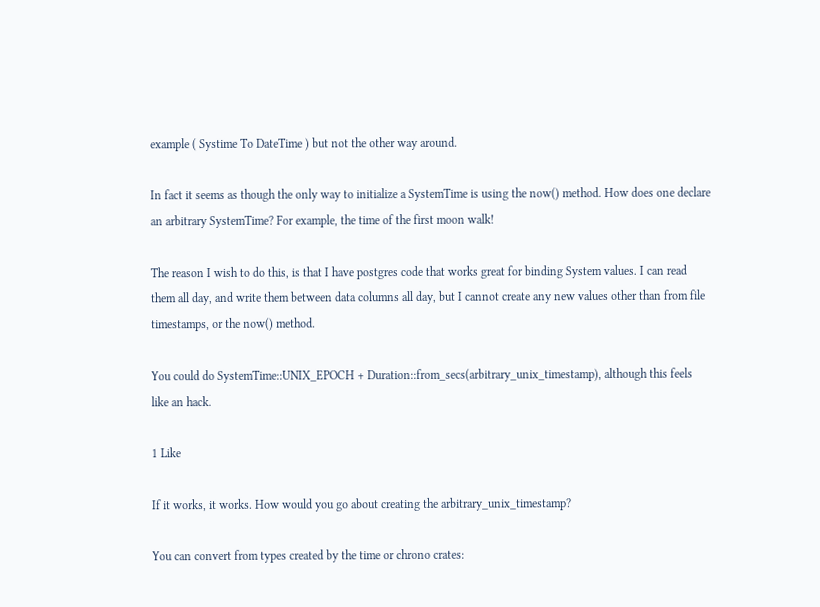example ( Systime To DateTime ) but not the other way around.

In fact it seems as though the only way to initialize a SystemTime is using the now() method. How does one declare an arbitrary SystemTime? For example, the time of the first moon walk!

The reason I wish to do this, is that I have postgres code that works great for binding System values. I can read them all day, and write them between data columns all day, but I cannot create any new values other than from file timestamps, or the now() method.

You could do SystemTime::UNIX_EPOCH + Duration::from_secs(arbitrary_unix_timestamp), although this feels like an hack.

1 Like

If it works, it works. How would you go about creating the arbitrary_unix_timestamp?

You can convert from types created by the time or chrono crates: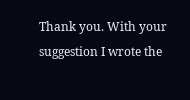Thank you. With your suggestion I wrote the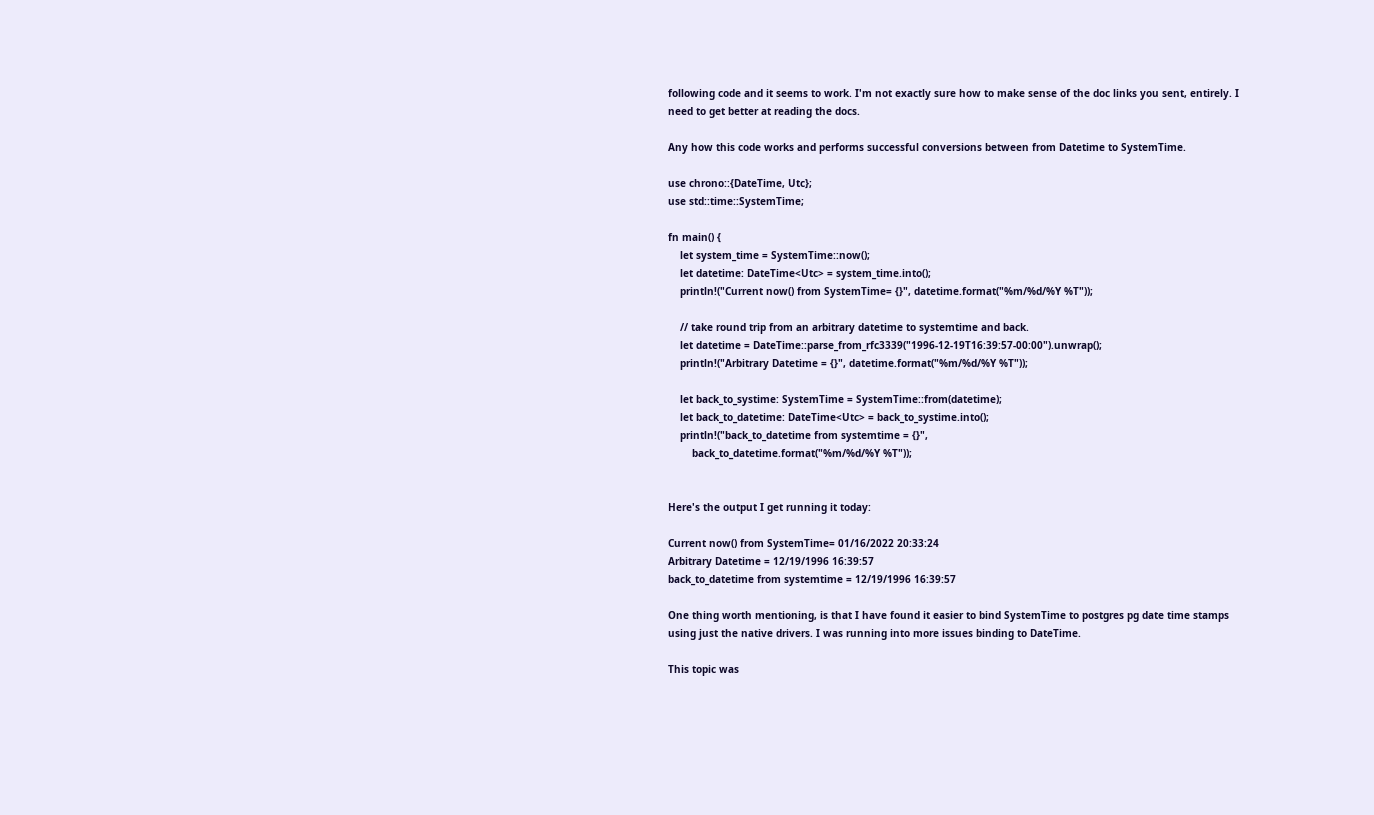following code and it seems to work. I'm not exactly sure how to make sense of the doc links you sent, entirely. I need to get better at reading the docs.

Any how this code works and performs successful conversions between from Datetime to SystemTime.

use chrono::{DateTime, Utc};
use std::time::SystemTime;

fn main() {
    let system_time = SystemTime::now();
    let datetime: DateTime<Utc> = system_time.into();
    println!("Current now() from SystemTime= {}", datetime.format("%m/%d/%Y %T"));

    // take round trip from an arbitrary datetime to systemtime and back.
    let datetime = DateTime::parse_from_rfc3339("1996-12-19T16:39:57-00:00").unwrap();
    println!("Arbitrary Datetime = {}", datetime.format("%m/%d/%Y %T"));

    let back_to_systime: SystemTime = SystemTime::from(datetime);
    let back_to_datetime: DateTime<Utc> = back_to_systime.into();
    println!("back_to_datetime from systemtime = {}",
        back_to_datetime.format("%m/%d/%Y %T"));


Here's the output I get running it today:

Current now() from SystemTime= 01/16/2022 20:33:24
Arbitrary Datetime = 12/19/1996 16:39:57
back_to_datetime from systemtime = 12/19/1996 16:39:57

One thing worth mentioning, is that I have found it easier to bind SystemTime to postgres pg date time stamps using just the native drivers. I was running into more issues binding to DateTime.

This topic was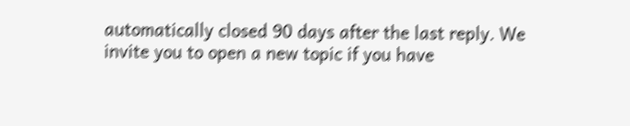automatically closed 90 days after the last reply. We invite you to open a new topic if you have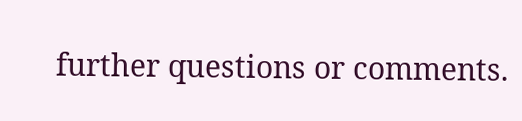further questions or comments.